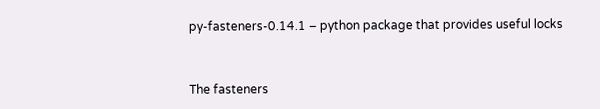py-fasteners-0.14.1 – python package that provides useful locks


The fasteners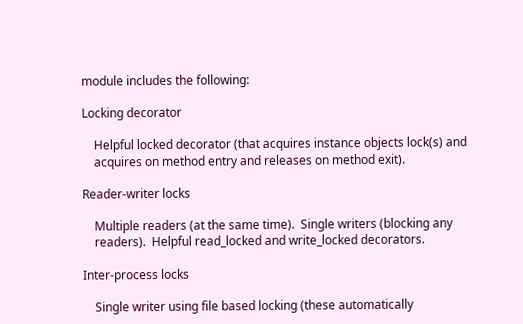module includes the following:

Locking decorator

    Helpful locked decorator (that acquires instance objects lock(s) and
    acquires on method entry and releases on method exit).

Reader-writer locks

    Multiple readers (at the same time).  Single writers (blocking any
    readers).  Helpful read_locked and write_locked decorators.

Inter-process locks

    Single writer using file based locking (these automatically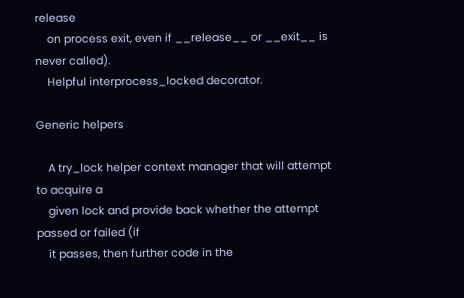release
    on process exit, even if __release__ or __exit__ is never called).
    Helpful interprocess_locked decorator.

Generic helpers

    A try_lock helper context manager that will attempt to acquire a
    given lock and provide back whether the attempt passed or failed (if
    it passes, then further code in the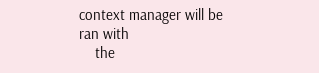context manager will be ran with
    the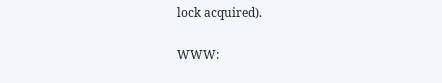lock acquired).

WWW: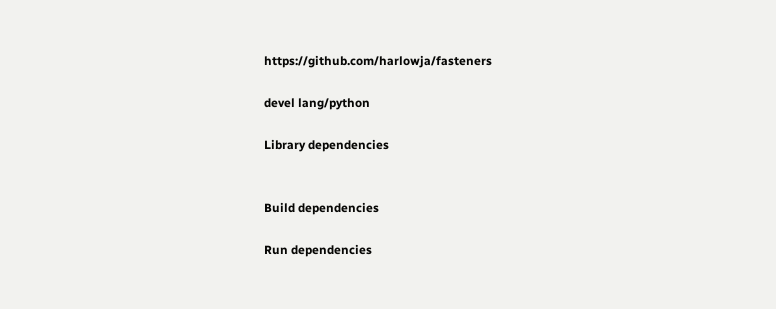https://github.com/harlowja/fasteners

devel lang/python

Library dependencies


Build dependencies

Run dependencies